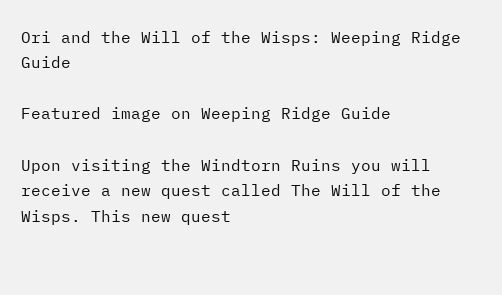Ori and the Will of the Wisps: Weeping Ridge Guide

Featured image on Weeping Ridge Guide

Upon visiting the Windtorn Ruins you will receive a new quest called The Will of the Wisps. This new quest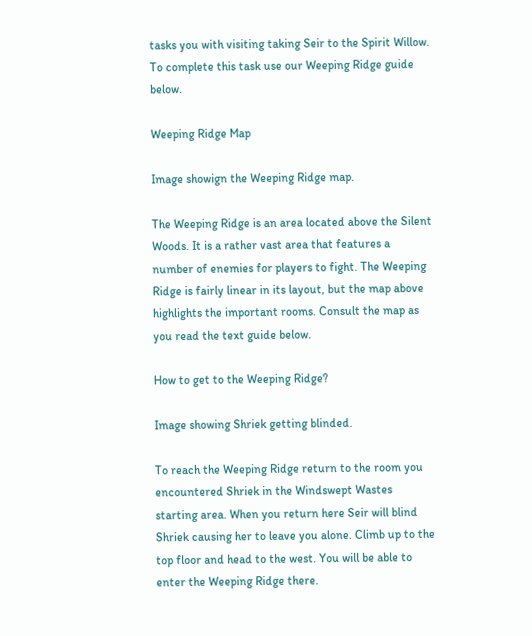tasks you with visiting taking Seir to the Spirit Willow. To complete this task use our Weeping Ridge guide below.

Weeping Ridge Map

Image showign the Weeping Ridge map.

The Weeping Ridge is an area located above the Silent Woods. It is a rather vast area that features a number of enemies for players to fight. The Weeping Ridge is fairly linear in its layout, but the map above highlights the important rooms. Consult the map as you read the text guide below.

How to get to the Weeping Ridge?

Image showing Shriek getting blinded.

To reach the Weeping Ridge return to the room you encountered Shriek in the Windswept Wastes starting area. When you return here Seir will blind Shriek causing her to leave you alone. Climb up to the top floor and head to the west. You will be able to enter the Weeping Ridge there.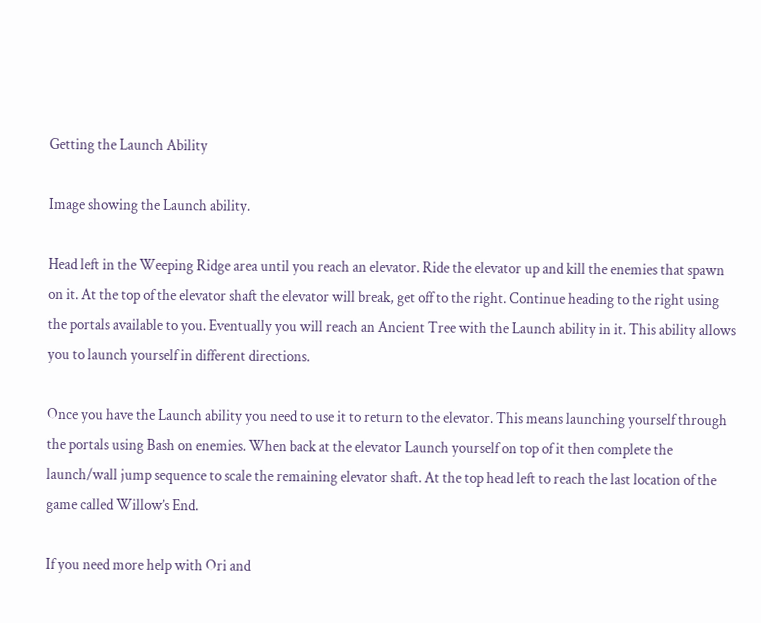Getting the Launch Ability

Image showing the Launch ability.

Head left in the Weeping Ridge area until you reach an elevator. Ride the elevator up and kill the enemies that spawn on it. At the top of the elevator shaft the elevator will break, get off to the right. Continue heading to the right using the portals available to you. Eventually you will reach an Ancient Tree with the Launch ability in it. This ability allows you to launch yourself in different directions.

Once you have the Launch ability you need to use it to return to the elevator. This means launching yourself through the portals using Bash on enemies. When back at the elevator Launch yourself on top of it then complete the launch/wall jump sequence to scale the remaining elevator shaft. At the top head left to reach the last location of the game called Willow’s End.

If you need more help with Ori and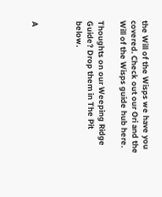the Will of the Wisps we have you covered. Check out our Ori and the Will of the Wisps guide hub here.

Thoughts on our Weeping Ridge Guide? Drop them in The Pit below.



A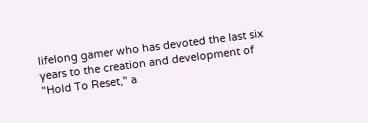lifelong gamer who has devoted the last six years to the creation and development of "Hold To Reset," a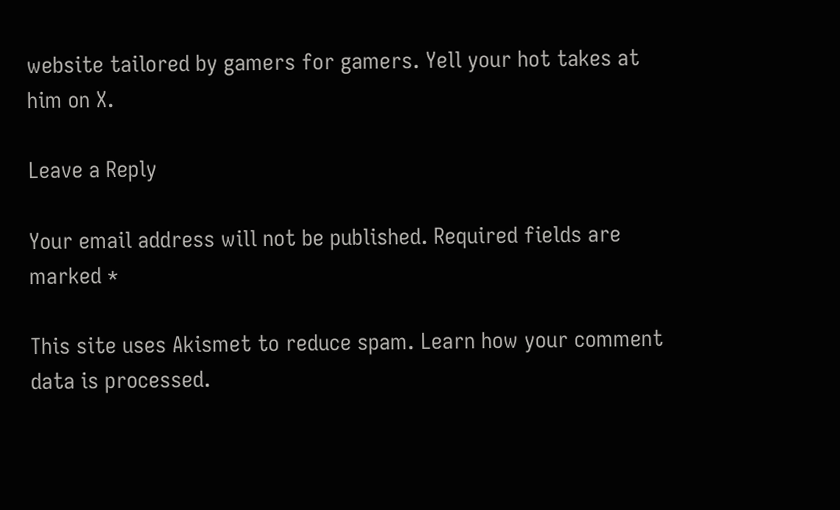website tailored by gamers for gamers. Yell your hot takes at him on X.

Leave a Reply

Your email address will not be published. Required fields are marked *

This site uses Akismet to reduce spam. Learn how your comment data is processed.